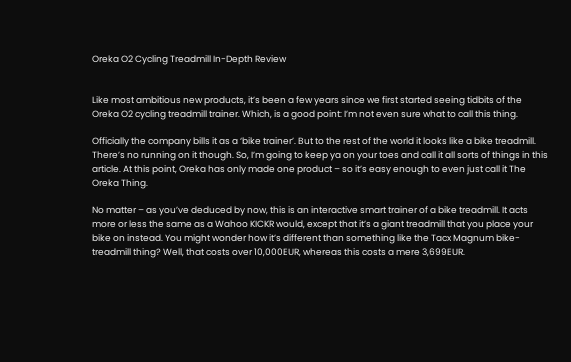Oreka O2 Cycling Treadmill In-Depth Review


Like most ambitious new products, it’s been a few years since we first started seeing tidbits of the Oreka O2 cycling treadmill trainer. Which, is a good point: I’m not even sure what to call this thing.

Officially the company bills it as a ‘bike trainer’. But to the rest of the world it looks like a bike treadmill. There’s no running on it though. So, I’m going to keep ya on your toes and call it all sorts of things in this article. At this point, Oreka has only made one product – so it’s easy enough to even just call it The Oreka Thing.

No matter – as you’ve deduced by now, this is an interactive smart trainer of a bike treadmill. It acts more or less the same as a Wahoo KICKR would, except that it’s a giant treadmill that you place your bike on instead. You might wonder how it’s different than something like the Tacx Magnum bike-treadmill thing? Well, that costs over 10,000EUR, whereas this costs a mere 3,699EUR.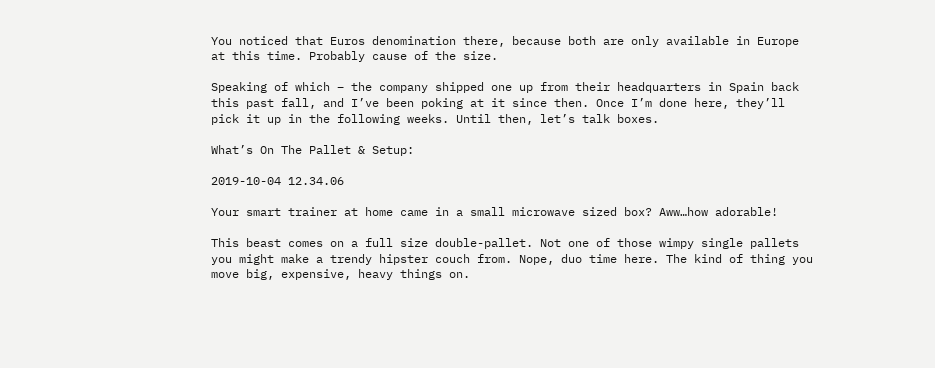You noticed that Euros denomination there, because both are only available in Europe at this time. Probably cause of the size.

Speaking of which – the company shipped one up from their headquarters in Spain back this past fall, and I’ve been poking at it since then. Once I’m done here, they’ll pick it up in the following weeks. Until then, let’s talk boxes.

What’s On The Pallet & Setup:

2019-10-04 12.34.06

Your smart trainer at home came in a small microwave sized box? Aww…how adorable!

This beast comes on a full size double-pallet. Not one of those wimpy single pallets you might make a trendy hipster couch from. Nope, duo time here. The kind of thing you move big, expensive, heavy things on.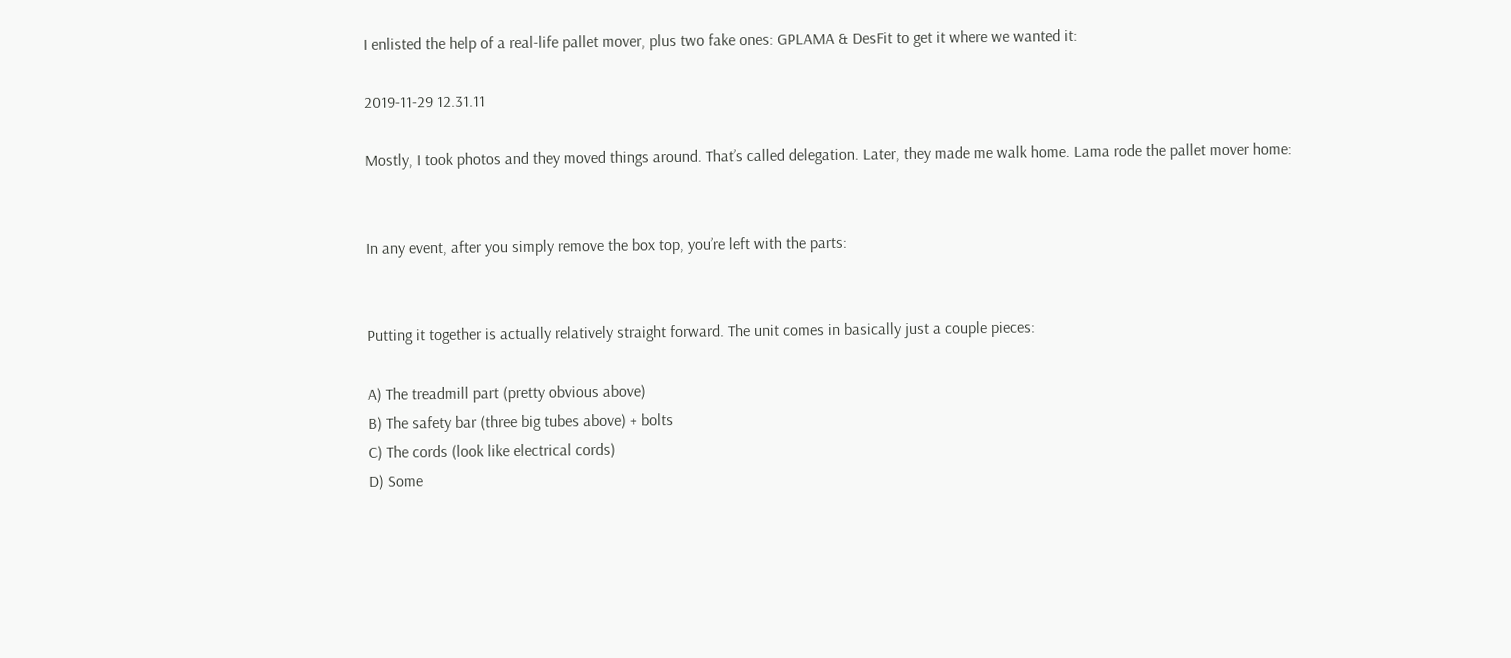I enlisted the help of a real-life pallet mover, plus two fake ones: GPLAMA & DesFit to get it where we wanted it:

2019-11-29 12.31.11

Mostly, I took photos and they moved things around. That’s called delegation. Later, they made me walk home. Lama rode the pallet mover home:


In any event, after you simply remove the box top, you’re left with the parts:


Putting it together is actually relatively straight forward. The unit comes in basically just a couple pieces:

A) The treadmill part (pretty obvious above)
B) The safety bar (three big tubes above) + bolts
C) The cords (look like electrical cords)
D) Some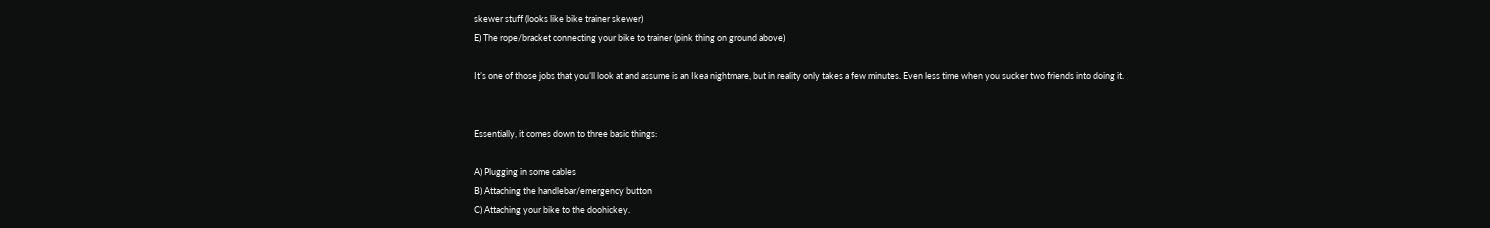skewer stuff (looks like bike trainer skewer)
E) The rope/bracket connecting your bike to trainer (pink thing on ground above)

It’s one of those jobs that you’ll look at and assume is an Ikea nightmare, but in reality only takes a few minutes. Even less time when you sucker two friends into doing it.


Essentially, it comes down to three basic things:

A) Plugging in some cables
B) Attaching the handlebar/emergency button
C) Attaching your bike to the doohickey.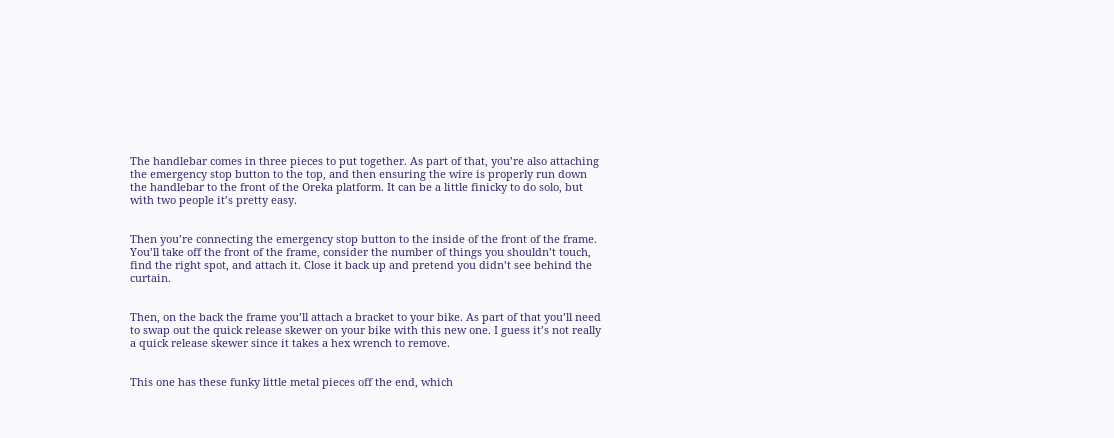The handlebar comes in three pieces to put together. As part of that, you’re also attaching the emergency stop button to the top, and then ensuring the wire is properly run down the handlebar to the front of the Oreka platform. It can be a little finicky to do solo, but with two people it’s pretty easy.


Then you’re connecting the emergency stop button to the inside of the front of the frame. You’ll take off the front of the frame, consider the number of things you shouldn’t touch, find the right spot, and attach it. Close it back up and pretend you didn’t see behind the curtain.


Then, on the back the frame you’ll attach a bracket to your bike. As part of that you’ll need to swap out the quick release skewer on your bike with this new one. I guess it’s not really a quick release skewer since it takes a hex wrench to remove.


This one has these funky little metal pieces off the end, which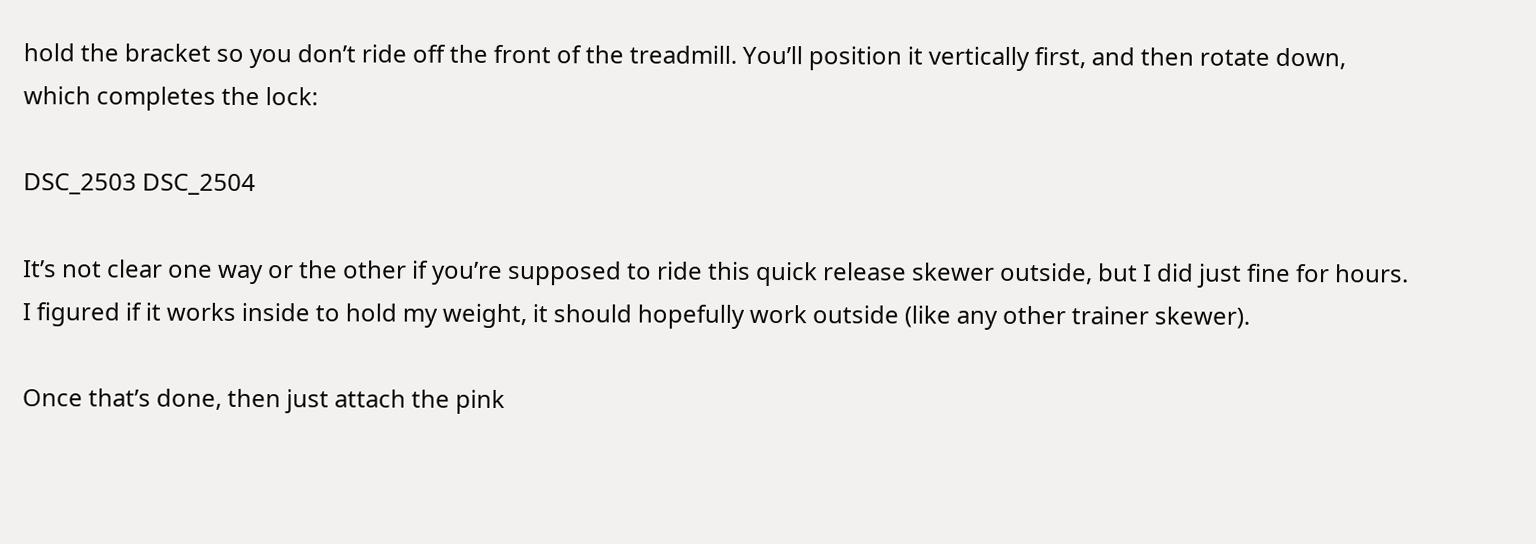hold the bracket so you don’t ride off the front of the treadmill. You’ll position it vertically first, and then rotate down, which completes the lock:

DSC_2503 DSC_2504

It’s not clear one way or the other if you’re supposed to ride this quick release skewer outside, but I did just fine for hours. I figured if it works inside to hold my weight, it should hopefully work outside (like any other trainer skewer).

Once that’s done, then just attach the pink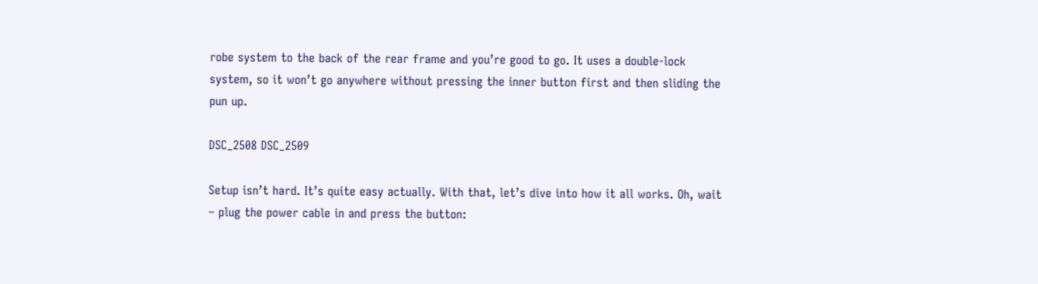robe system to the back of the rear frame and you’re good to go. It uses a double-lock system, so it won’t go anywhere without pressing the inner button first and then sliding the pun up.

DSC_2508 DSC_2509

Setup isn’t hard. It’s quite easy actually. With that, let’s dive into how it all works. Oh, wait – plug the power cable in and press the button: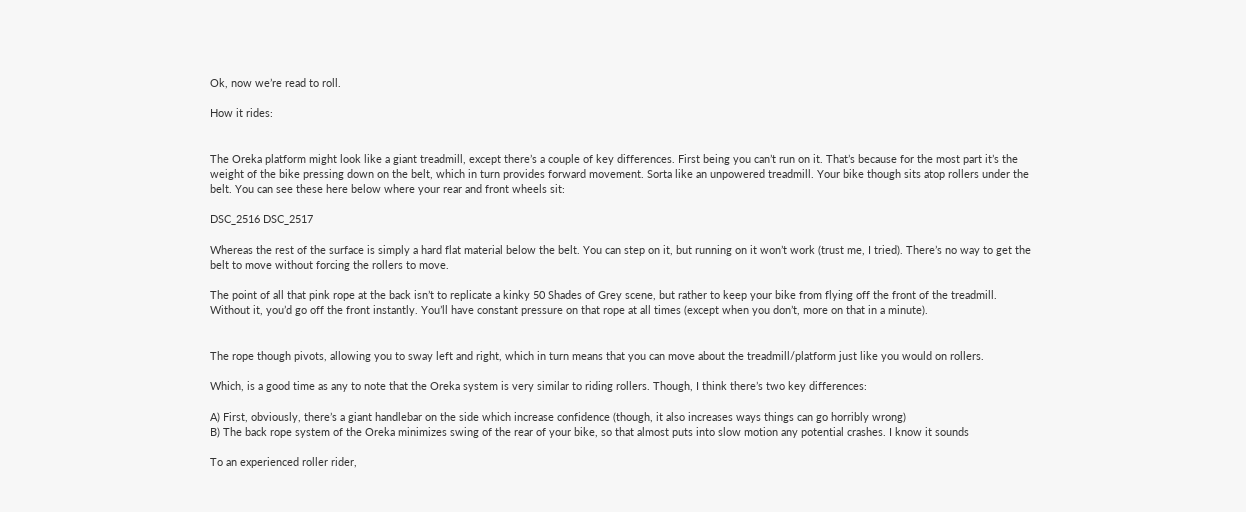Ok, now we’re read to roll.

How it rides:


The Oreka platform might look like a giant treadmill, except there’s a couple of key differences. First being you can’t run on it. That’s because for the most part it’s the weight of the bike pressing down on the belt, which in turn provides forward movement. Sorta like an unpowered treadmill. Your bike though sits atop rollers under the belt. You can see these here below where your rear and front wheels sit:

DSC_2516 DSC_2517

Whereas the rest of the surface is simply a hard flat material below the belt. You can step on it, but running on it won’t work (trust me, I tried). There’s no way to get the belt to move without forcing the rollers to move.

The point of all that pink rope at the back isn’t to replicate a kinky 50 Shades of Grey scene, but rather to keep your bike from flying off the front of the treadmill. Without it, you’d go off the front instantly. You’ll have constant pressure on that rope at all times (except when you don’t, more on that in a minute).


The rope though pivots, allowing you to sway left and right, which in turn means that you can move about the treadmill/platform just like you would on rollers.

Which, is a good time as any to note that the Oreka system is very similar to riding rollers. Though, I think there’s two key differences:

A) First, obviously, there’s a giant handlebar on the side which increase confidence (though, it also increases ways things can go horribly wrong)
B) The back rope system of the Oreka minimizes swing of the rear of your bike, so that almost puts into slow motion any potential crashes. I know it sounds

To an experienced roller rider,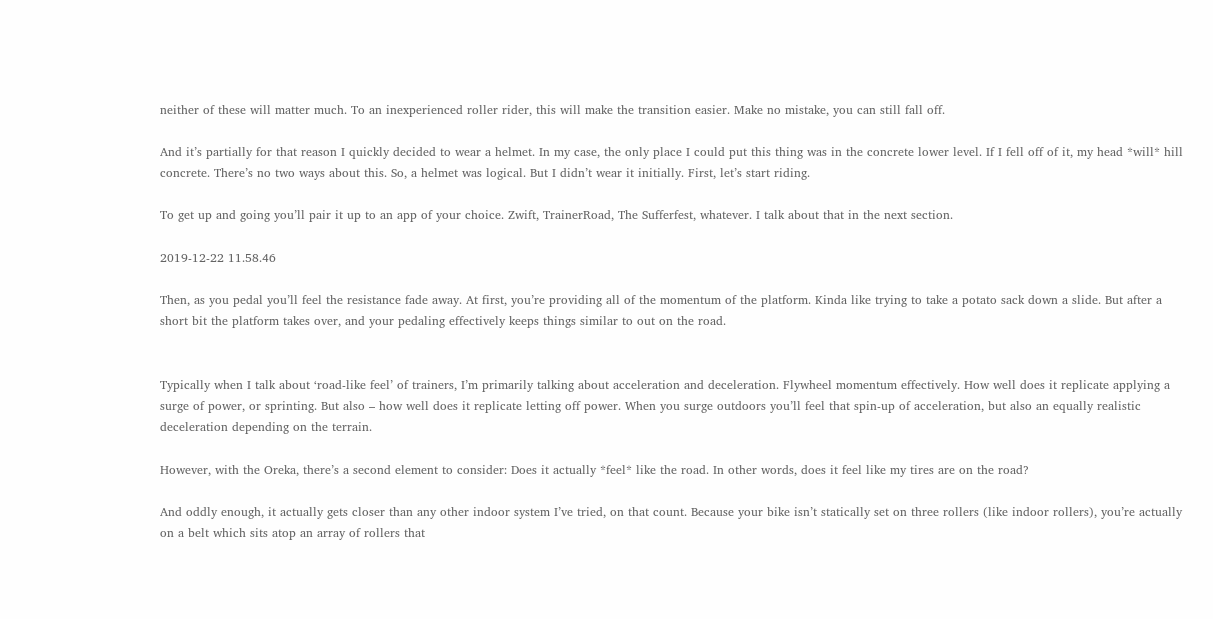neither of these will matter much. To an inexperienced roller rider, this will make the transition easier. Make no mistake, you can still fall off.

And it’s partially for that reason I quickly decided to wear a helmet. In my case, the only place I could put this thing was in the concrete lower level. If I fell off of it, my head *will* hill concrete. There’s no two ways about this. So, a helmet was logical. But I didn’t wear it initially. First, let’s start riding.

To get up and going you’ll pair it up to an app of your choice. Zwift, TrainerRoad, The Sufferfest, whatever. I talk about that in the next section.

2019-12-22 11.58.46

Then, as you pedal you’ll feel the resistance fade away. At first, you’re providing all of the momentum of the platform. Kinda like trying to take a potato sack down a slide. But after a short bit the platform takes over, and your pedaling effectively keeps things similar to out on the road.


Typically when I talk about ‘road-like feel’ of trainers, I’m primarily talking about acceleration and deceleration. Flywheel momentum effectively. How well does it replicate applying a surge of power, or sprinting. But also – how well does it replicate letting off power. When you surge outdoors you’ll feel that spin-up of acceleration, but also an equally realistic deceleration depending on the terrain.

However, with the Oreka, there’s a second element to consider: Does it actually *feel* like the road. In other words, does it feel like my tires are on the road?

And oddly enough, it actually gets closer than any other indoor system I’ve tried, on that count. Because your bike isn’t statically set on three rollers (like indoor rollers), you’re actually on a belt which sits atop an array of rollers that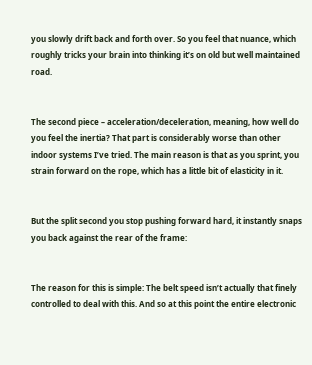you slowly drift back and forth over. So you feel that nuance, which roughly tricks your brain into thinking it’s on old but well maintained road.


The second piece – acceleration/deceleration, meaning, how well do you feel the inertia? That part is considerably worse than other indoor systems I’ve tried. The main reason is that as you sprint, you strain forward on the rope, which has a little bit of elasticity in it.


But the split second you stop pushing forward hard, it instantly snaps you back against the rear of the frame:


The reason for this is simple: The belt speed isn’t actually that finely controlled to deal with this. And so at this point the entire electronic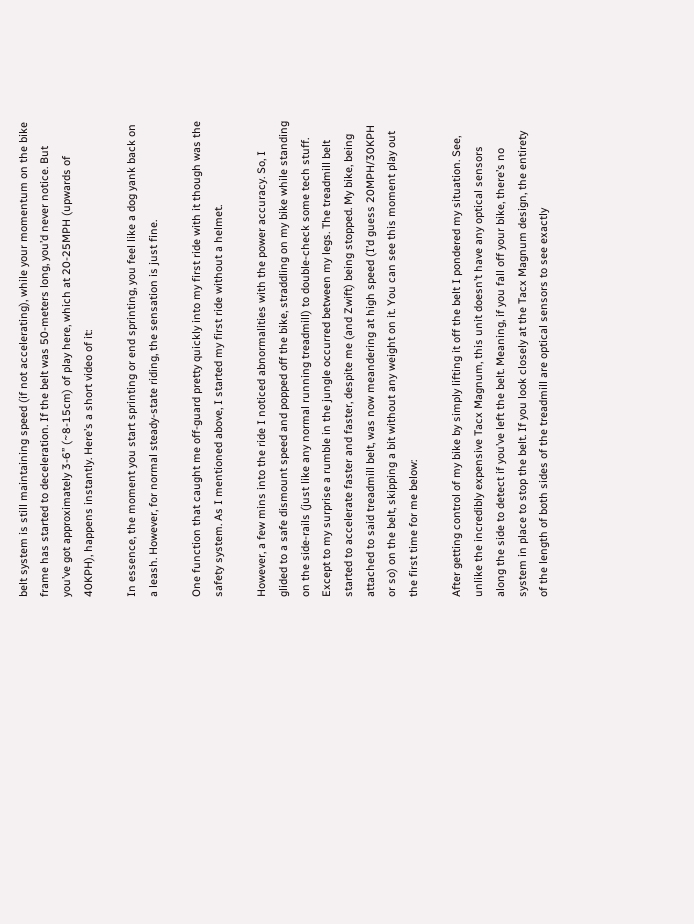belt system is still maintaining speed (if not accelerating), while your momentum on the bike frame has started to deceleration. If the belt was 50-meters long, you’d never notice. But you’ve got approximately 3-6” (~8-15cm) of play here, which at 20-25MPH (upwards of 40KPH), happens instantly. Here’s a short video of it:

In essence, the moment you start sprinting or end sprinting, you feel like a dog yank back on a leash. However, for normal steady-state riding, the sensation is just fine.

One function that caught me off-guard pretty quickly into my first ride with it though was the safety system. As I mentioned above, I started my first ride without a helmet.

However, a few mins into the ride I noticed abnormalities with the power accuracy. So, I glided to a safe dismount speed and popped off the bike, straddling on my bike while standing on the side-rails (just like any normal running treadmill) to double-check some tech stuff. Except to my surprise a rumble in the jungle occurred between my legs. The treadmill belt started to accelerate faster and faster, despite me (and Zwift) being stopped. My bike, being attached to said treadmill belt, was now meandering at high speed (I’d guess 20MPH/30KPH or so) on the belt, skipping a bit without any weight on it. You can see this moment play out the first time for me below:

After getting control of my bike by simply lifting it off the belt I pondered my situation. See, unlike the incredibly expensive Tacx Magnum, this unit doesn’t have any optical sensors along the side to detect if you’ve left the belt. Meaning, if you fall off your bike, there’s no system in place to stop the belt. If you look closely at the Tacx Magnum design, the entirety of the length of both sides of the treadmill are optical sensors to see exactly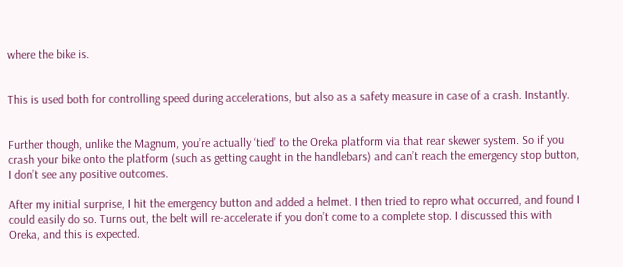where the bike is.


This is used both for controlling speed during accelerations, but also as a safety measure in case of a crash. Instantly.


Further though, unlike the Magnum, you’re actually ‘tied’ to the Oreka platform via that rear skewer system. So if you crash your bike onto the platform (such as getting caught in the handlebars) and can’t reach the emergency stop button, I don’t see any positive outcomes.

After my initial surprise, I hit the emergency button and added a helmet. I then tried to repro what occurred, and found I could easily do so. Turns out, the belt will re-accelerate if you don’t come to a complete stop. I discussed this with Oreka, and this is expected.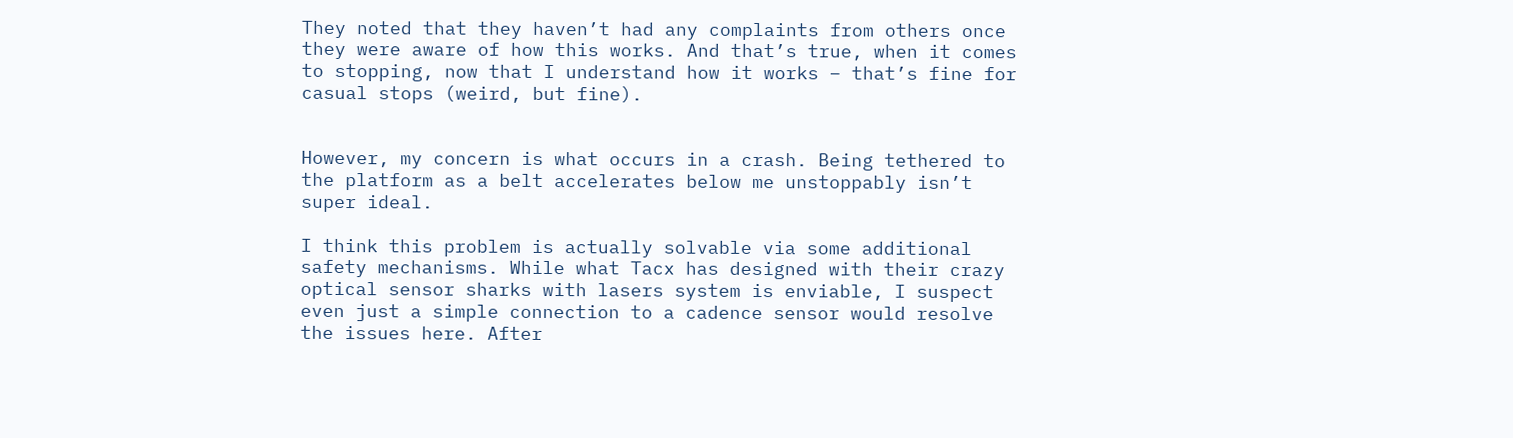They noted that they haven’t had any complaints from others once they were aware of how this works. And that’s true, when it comes to stopping, now that I understand how it works – that’s fine for casual stops (weird, but fine).


However, my concern is what occurs in a crash. Being tethered to the platform as a belt accelerates below me unstoppably isn’t super ideal.

I think this problem is actually solvable via some additional safety mechanisms. While what Tacx has designed with their crazy optical sensor sharks with lasers system is enviable, I suspect even just a simple connection to a cadence sensor would resolve the issues here. After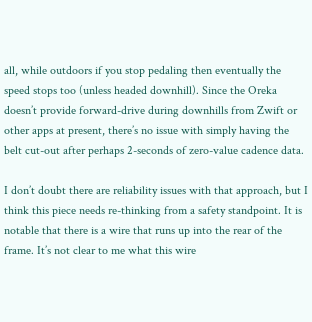all, while outdoors if you stop pedaling then eventually the speed stops too (unless headed downhill). Since the Oreka doesn’t provide forward-drive during downhills from Zwift or other apps at present, there’s no issue with simply having the belt cut-out after perhaps 2-seconds of zero-value cadence data.

I don’t doubt there are reliability issues with that approach, but I think this piece needs re-thinking from a safety standpoint. It is notable that there is a wire that runs up into the rear of the frame. It’s not clear to me what this wire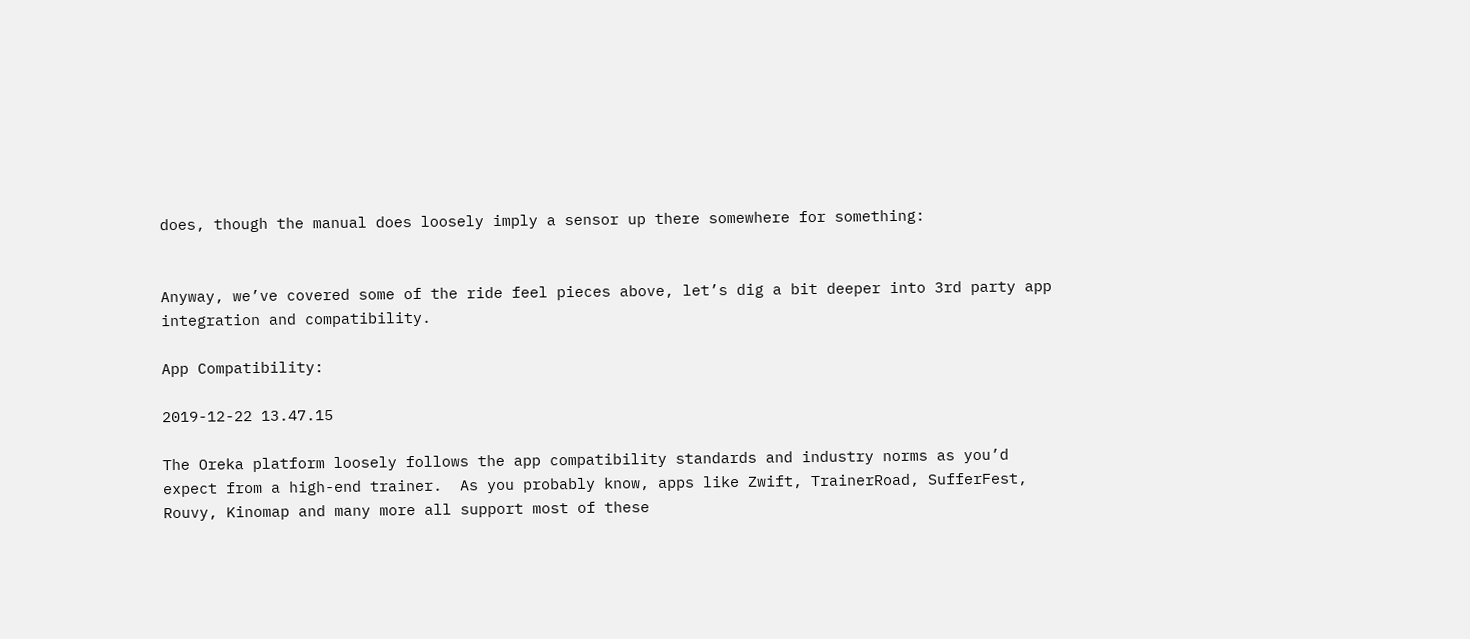does, though the manual does loosely imply a sensor up there somewhere for something:


Anyway, we’ve covered some of the ride feel pieces above, let’s dig a bit deeper into 3rd party app integration and compatibility.

App Compatibility:

2019-12-22 13.47.15

The Oreka platform loosely follows the app compatibility standards and industry norms as you’d expect from a high-end trainer.  As you probably know, apps like Zwift, TrainerRoad, SufferFest, Rouvy, Kinomap and many more all support most of these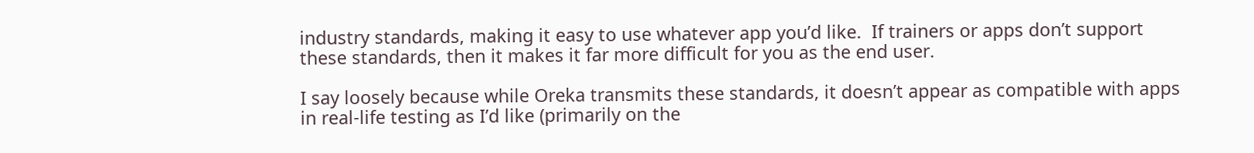industry standards, making it easy to use whatever app you’d like.  If trainers or apps don’t support these standards, then it makes it far more difficult for you as the end user.

I say loosely because while Oreka transmits these standards, it doesn’t appear as compatible with apps in real-life testing as I’d like (primarily on the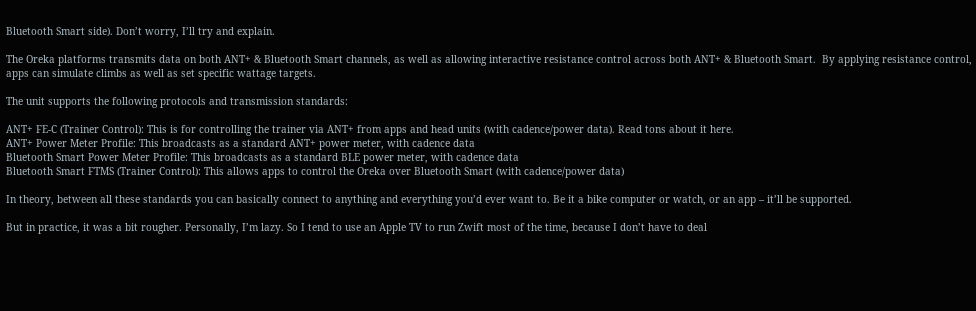Bluetooth Smart side). Don’t worry, I’ll try and explain.

The Oreka platforms transmits data on both ANT+ & Bluetooth Smart channels, as well as allowing interactive resistance control across both ANT+ & Bluetooth Smart.  By applying resistance control, apps can simulate climbs as well as set specific wattage targets.

The unit supports the following protocols and transmission standards:

ANT+ FE-C (Trainer Control): This is for controlling the trainer via ANT+ from apps and head units (with cadence/power data). Read tons about it here.
ANT+ Power Meter Profile: This broadcasts as a standard ANT+ power meter, with cadence data
Bluetooth Smart Power Meter Profile: This broadcasts as a standard BLE power meter, with cadence data
Bluetooth Smart FTMS (Trainer Control): This allows apps to control the Oreka over Bluetooth Smart (with cadence/power data)

In theory, between all these standards you can basically connect to anything and everything you’d ever want to. Be it a bike computer or watch, or an app – it’ll be supported.

But in practice, it was a bit rougher. Personally, I’m lazy. So I tend to use an Apple TV to run Zwift most of the time, because I don’t have to deal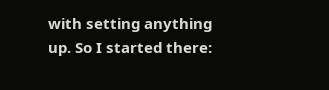with setting anything up. So I started there: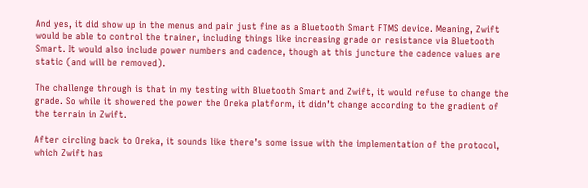And yes, it did show up in the menus and pair just fine as a Bluetooth Smart FTMS device. Meaning, Zwift would be able to control the trainer, including things like increasing grade or resistance via Bluetooth Smart. It would also include power numbers and cadence, though at this juncture the cadence values are static (and will be removed).

The challenge through is that in my testing with Bluetooth Smart and Zwift, it would refuse to change the grade. So while it showered the power the Oreka platform, it didn’t change according to the gradient of the terrain in Zwift.

After circling back to Oreka, it sounds like there’s some issue with the implementation of the protocol, which Zwift has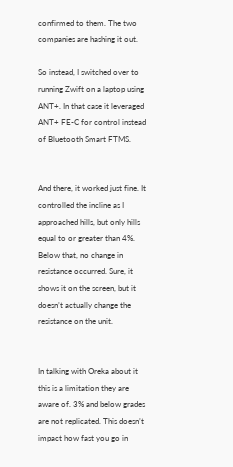confirmed to them. The two companies are hashing it out.

So instead, I switched over to running Zwift on a laptop using ANT+. In that case it leveraged ANT+ FE-C for control instead of Bluetooth Smart FTMS.


And there, it worked just fine. It controlled the incline as I approached hills, but only hills equal to or greater than 4%. Below that, no change in resistance occurred. Sure, it shows it on the screen, but it doesn’t actually change the resistance on the unit.


In talking with Oreka about it this is a limitation they are aware of. 3% and below grades are not replicated. This doesn’t impact how fast you go in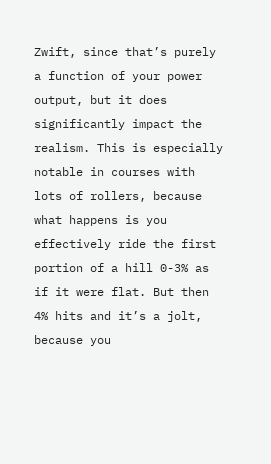Zwift, since that’s purely a function of your power output, but it does significantly impact the realism. This is especially notable in courses with lots of rollers, because what happens is you effectively ride the first portion of a hill 0-3% as if it were flat. But then 4% hits and it’s a jolt, because you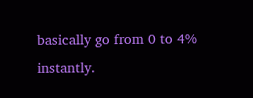basically go from 0 to 4% instantly.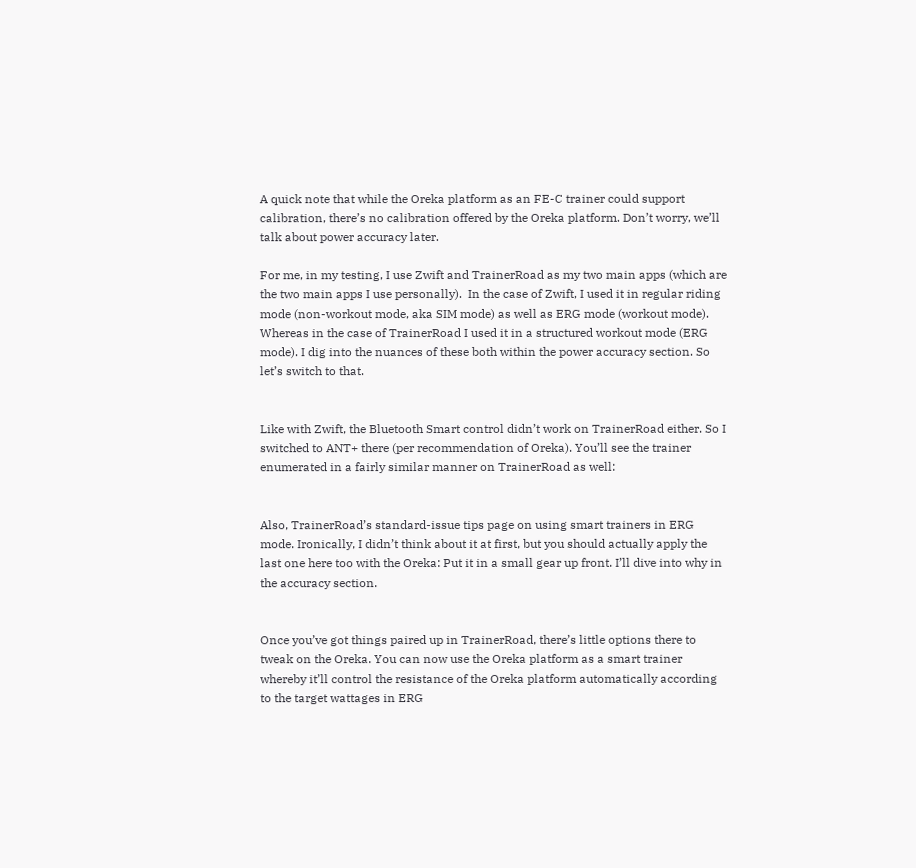A quick note that while the Oreka platform as an FE-C trainer could support calibration, there’s no calibration offered by the Oreka platform. Don’t worry, we’ll talk about power accuracy later.

For me, in my testing, I use Zwift and TrainerRoad as my two main apps (which are the two main apps I use personally).  In the case of Zwift, I used it in regular riding mode (non-workout mode, aka SIM mode) as well as ERG mode (workout mode). Whereas in the case of TrainerRoad I used it in a structured workout mode (ERG mode). I dig into the nuances of these both within the power accuracy section. So let’s switch to that.


Like with Zwift, the Bluetooth Smart control didn’t work on TrainerRoad either. So I switched to ANT+ there (per recommendation of Oreka). You’ll see the trainer enumerated in a fairly similar manner on TrainerRoad as well:


Also, TrainerRoad’s standard-issue tips page on using smart trainers in ERG mode. Ironically, I didn’t think about it at first, but you should actually apply the last one here too with the Oreka: Put it in a small gear up front. I’ll dive into why in the accuracy section.


Once you’ve got things paired up in TrainerRoad, there’s little options there to tweak on the Oreka. You can now use the Oreka platform as a smart trainer whereby it’ll control the resistance of the Oreka platform automatically according to the target wattages in ERG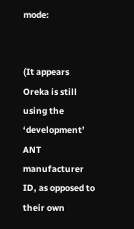mode:


(It appears Oreka is still using the ‘development’ ANT manufacturer ID, as opposed to their own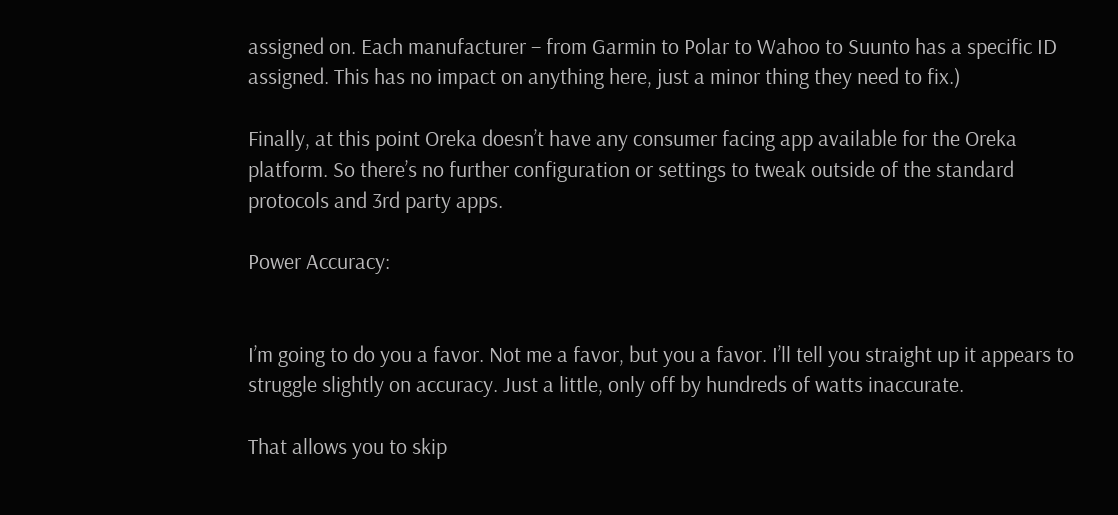assigned on. Each manufacturer – from Garmin to Polar to Wahoo to Suunto has a specific ID assigned. This has no impact on anything here, just a minor thing they need to fix.)

Finally, at this point Oreka doesn’t have any consumer facing app available for the Oreka platform. So there’s no further configuration or settings to tweak outside of the standard protocols and 3rd party apps.

Power Accuracy:


I’m going to do you a favor. Not me a favor, but you a favor. I’ll tell you straight up it appears to struggle slightly on accuracy. Just a little, only off by hundreds of watts inaccurate.

That allows you to skip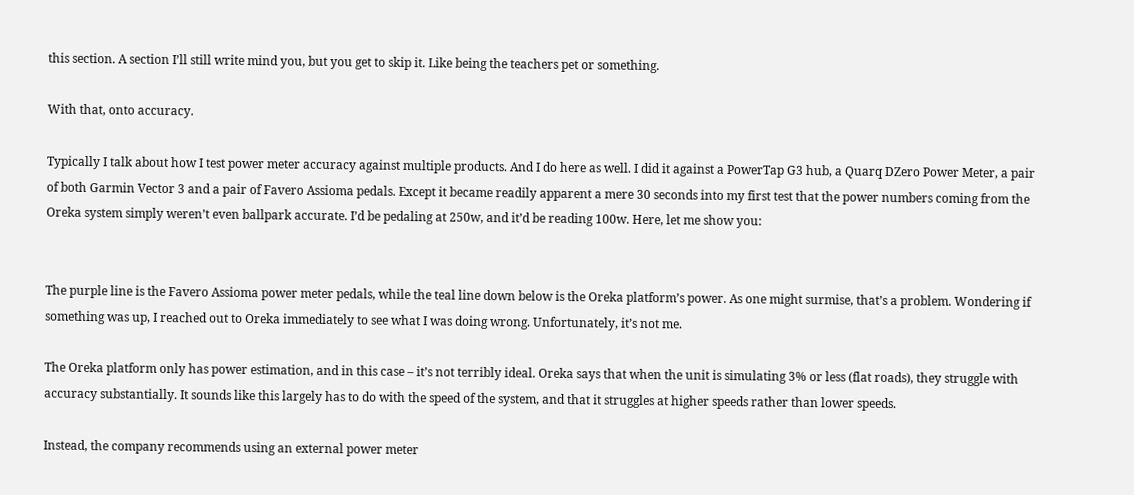this section. A section I’ll still write mind you, but you get to skip it. Like being the teachers pet or something.

With that, onto accuracy.

Typically I talk about how I test power meter accuracy against multiple products. And I do here as well. I did it against a PowerTap G3 hub, a Quarq DZero Power Meter, a pair of both Garmin Vector 3 and a pair of Favero Assioma pedals. Except it became readily apparent a mere 30 seconds into my first test that the power numbers coming from the Oreka system simply weren’t even ballpark accurate. I’d be pedaling at 250w, and it’d be reading 100w. Here, let me show you:


The purple line is the Favero Assioma power meter pedals, while the teal line down below is the Oreka platform’s power. As one might surmise, that’s a problem. Wondering if something was up, I reached out to Oreka immediately to see what I was doing wrong. Unfortunately, it’s not me.

The Oreka platform only has power estimation, and in this case – it’s not terribly ideal. Oreka says that when the unit is simulating 3% or less (flat roads), they struggle with accuracy substantially. It sounds like this largely has to do with the speed of the system, and that it struggles at higher speeds rather than lower speeds.

Instead, the company recommends using an external power meter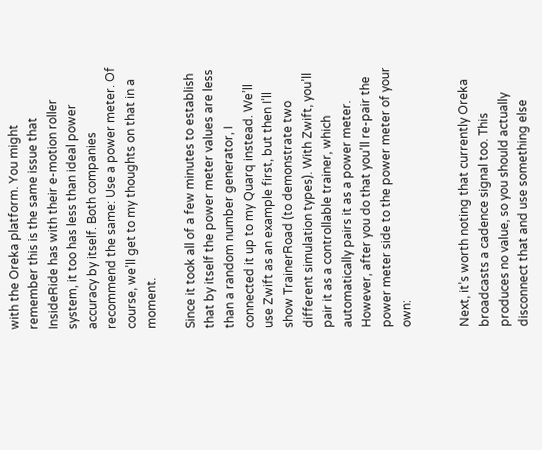with the Oreka platform. You might remember this is the same issue that InsideRide has with their e-motion roller system, it too has less than ideal power accuracy by itself. Both companies recommend the same: Use a power meter. Of course, we’ll get to my thoughts on that in a moment.

Since it took all of a few minutes to establish that by itself the power meter values are less than a random number generator, I connected it up to my Quarq instead. We’ll use Zwift as an example first, but then I’ll show TrainerRoad (to demonstrate two different simulation types). With Zwift, you’ll pair it as a controllable trainer, which automatically pairs it as a power meter. However, after you do that you’ll re-pair the power meter side to the power meter of your own:


Next, it’s worth noting that currently Oreka broadcasts a cadence signal too. This produces no value, so you should actually disconnect that and use something else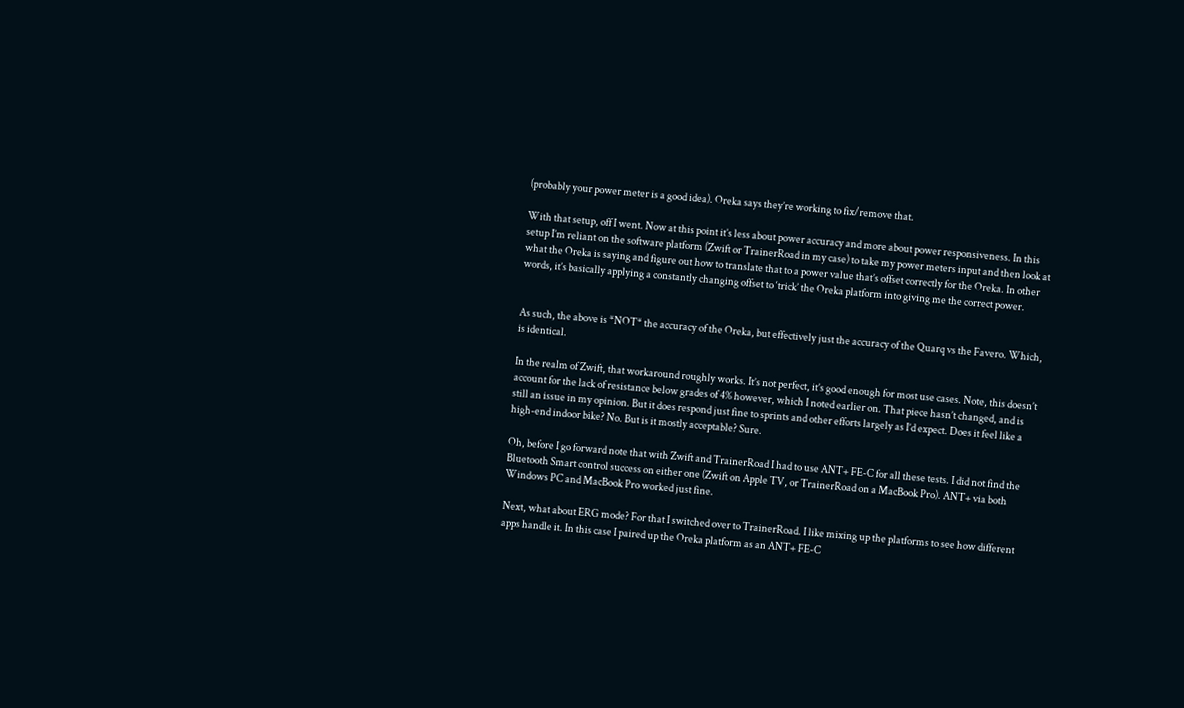(probably your power meter is a good idea). Oreka says they’re working to fix/remove that.

With that setup, off I went. Now at this point it’s less about power accuracy and more about power responsiveness. In this setup I’m reliant on the software platform (Zwift or TrainerRoad in my case) to take my power meters input and then look at what the Oreka is saying and figure out how to translate that to a power value that’s offset correctly for the Oreka. In other words, it’s basically applying a constantly changing offset to ‘trick’ the Oreka platform into giving me the correct power.


As such, the above is *NOT* the accuracy of the Oreka, but effectively just the accuracy of the Quarq vs the Favero. Which, is identical.

In the realm of Zwift, that workaround roughly works. It’s not perfect, it’s good enough for most use cases. Note, this doesn’t account for the lack of resistance below grades of 4% however, which I noted earlier on. That piece hasn’t changed, and is still an issue in my opinion. But it does respond just fine to sprints and other efforts largely as I’d expect. Does it feel like a high-end indoor bike? No. But is it mostly acceptable? Sure.

Oh, before I go forward note that with Zwift and TrainerRoad I had to use ANT+ FE-C for all these tests. I did not find the Bluetooth Smart control success on either one (Zwift on Apple TV, or TrainerRoad on a MacBook Pro). ANT+ via both Windows PC and MacBook Pro worked just fine.

Next, what about ERG mode? For that I switched over to TrainerRoad. I like mixing up the platforms to see how different apps handle it. In this case I paired up the Oreka platform as an ANT+ FE-C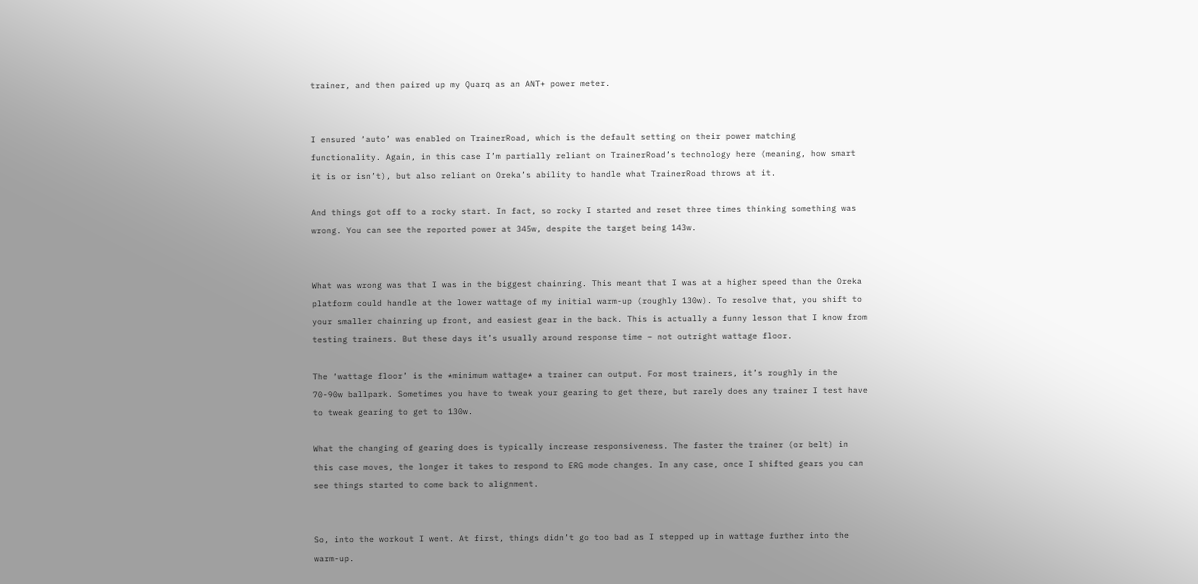trainer, and then paired up my Quarq as an ANT+ power meter.


I ensured ‘auto’ was enabled on TrainerRoad, which is the default setting on their power matching functionality. Again, in this case I’m partially reliant on TrainerRoad’s technology here (meaning, how smart it is or isn’t), but also reliant on Oreka’s ability to handle what TrainerRoad throws at it.

And things got off to a rocky start. In fact, so rocky I started and reset three times thinking something was wrong. You can see the reported power at 345w, despite the target being 143w.


What was wrong was that I was in the biggest chainring. This meant that I was at a higher speed than the Oreka platform could handle at the lower wattage of my initial warm-up (roughly 130w). To resolve that, you shift to your smaller chainring up front, and easiest gear in the back. This is actually a funny lesson that I know from testing trainers. But these days it’s usually around response time – not outright wattage floor.

The ‘wattage floor’ is the *minimum wattage* a trainer can output. For most trainers, it’s roughly in the 70-90w ballpark. Sometimes you have to tweak your gearing to get there, but rarely does any trainer I test have to tweak gearing to get to 130w.

What the changing of gearing does is typically increase responsiveness. The faster the trainer (or belt) in this case moves, the longer it takes to respond to ERG mode changes. In any case, once I shifted gears you can see things started to come back to alignment.


So, into the workout I went. At first, things didn’t go too bad as I stepped up in wattage further into the warm-up.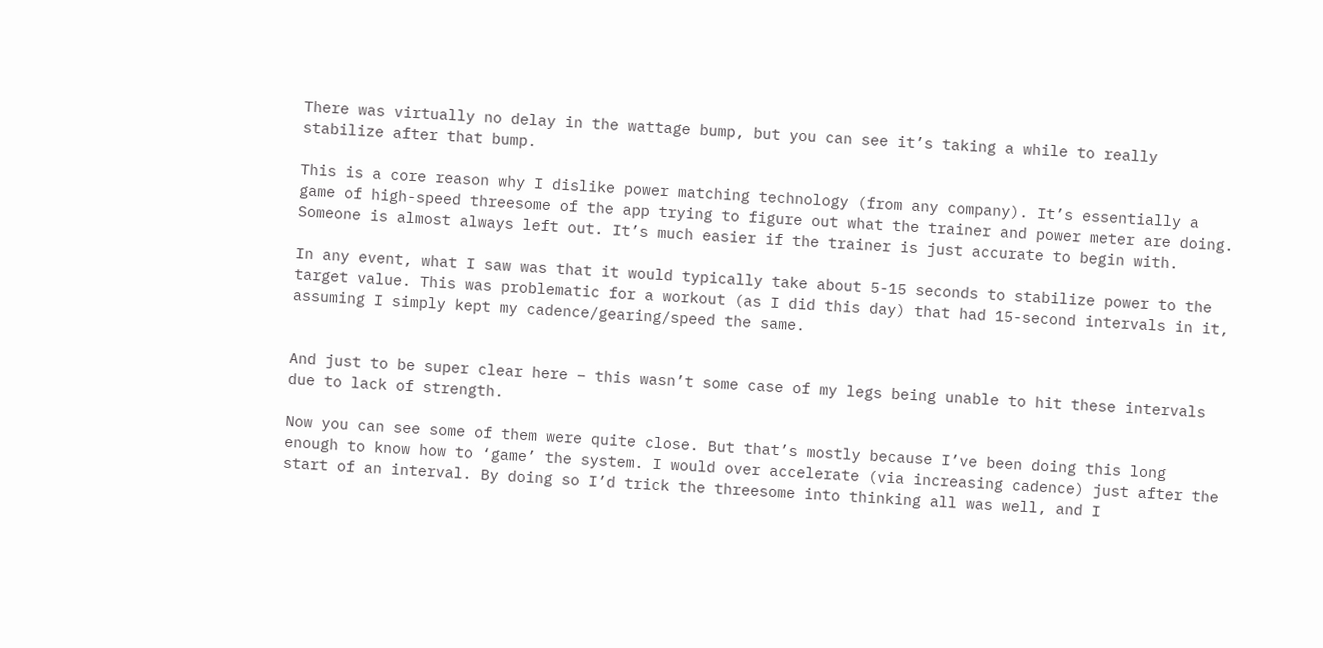There was virtually no delay in the wattage bump, but you can see it’s taking a while to really stabilize after that bump.

This is a core reason why I dislike power matching technology (from any company). It’s essentially a game of high-speed threesome of the app trying to figure out what the trainer and power meter are doing. Someone is almost always left out. It’s much easier if the trainer is just accurate to begin with.

In any event, what I saw was that it would typically take about 5-15 seconds to stabilize power to the target value. This was problematic for a workout (as I did this day) that had 15-second intervals in it, assuming I simply kept my cadence/gearing/speed the same.


And just to be super clear here – this wasn’t some case of my legs being unable to hit these intervals due to lack of strength.

Now you can see some of them were quite close. But that’s mostly because I’ve been doing this long enough to know how to ‘game’ the system. I would over accelerate (via increasing cadence) just after the start of an interval. By doing so I’d trick the threesome into thinking all was well, and I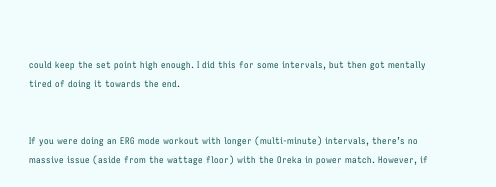could keep the set point high enough. I did this for some intervals, but then got mentally tired of doing it towards the end.


If you were doing an ERG mode workout with longer (multi-minute) intervals, there’s no massive issue (aside from the wattage floor) with the Oreka in power match. However, if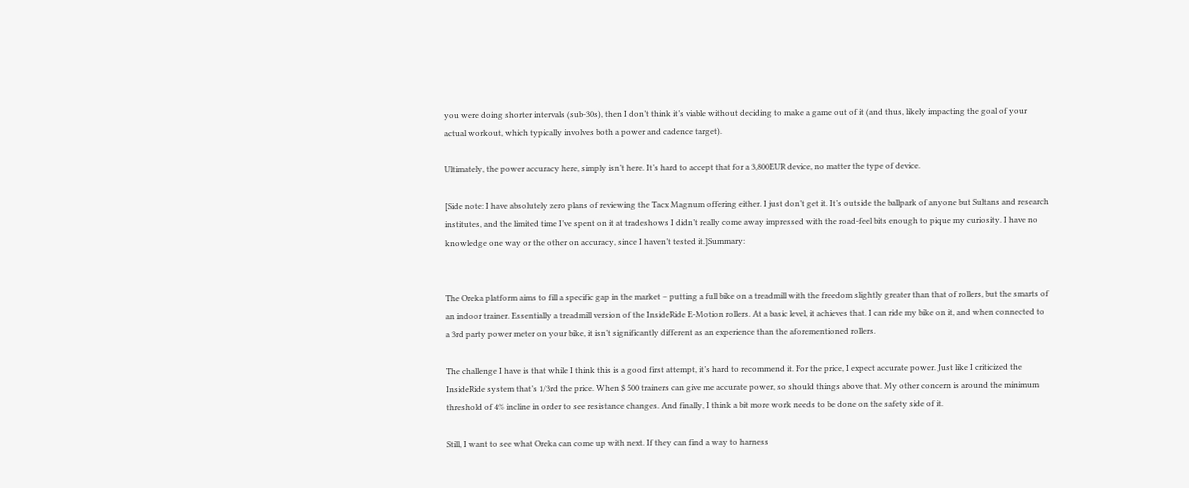you were doing shorter intervals (sub-30s), then I don’t think it’s viable without deciding to make a game out of it (and thus, likely impacting the goal of your actual workout, which typically involves both a power and cadence target).

Ultimately, the power accuracy here, simply isn’t here. It’s hard to accept that for a 3,800EUR device, no matter the type of device.

[Side note: I have absolutely zero plans of reviewing the Tacx Magnum offering either. I just don’t get it. It’s outside the ballpark of anyone but Sultans and research institutes, and the limited time I’ve spent on it at tradeshows I didn’t really come away impressed with the road-feel bits enough to pique my curiosity. I have no knowledge one way or the other on accuracy, since I haven’t tested it.]Summary:


The Oreka platform aims to fill a specific gap in the market – putting a full bike on a treadmill with the freedom slightly greater than that of rollers, but the smarts of an indoor trainer. Essentially a treadmill version of the InsideRide E-Motion rollers. At a basic level, it achieves that. I can ride my bike on it, and when connected to a 3rd party power meter on your bike, it isn’t significantly different as an experience than the aforementioned rollers.

The challenge I have is that while I think this is a good first attempt, it’s hard to recommend it. For the price, I expect accurate power. Just like I criticized the InsideRide system that’s 1/3rd the price. When $ 500 trainers can give me accurate power, so should things above that. My other concern is around the minimum threshold of 4% incline in order to see resistance changes. And finally, I think a bit more work needs to be done on the safety side of it.

Still, I want to see what Oreka can come up with next. If they can find a way to harness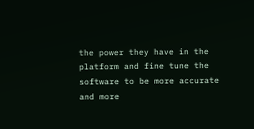the power they have in the platform and fine tune the software to be more accurate and more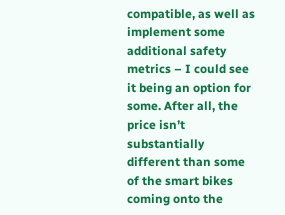compatible, as well as implement some additional safety metrics – I could see it being an option for some. After all, the price isn’t substantially different than some of the smart bikes coming onto the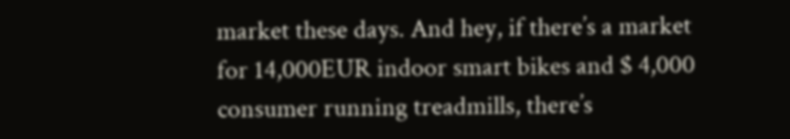market these days. And hey, if there’s a market for 14,000EUR indoor smart bikes and $ 4,000 consumer running treadmills, there’s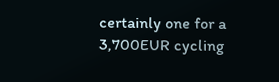certainly one for a 3,700EUR cycling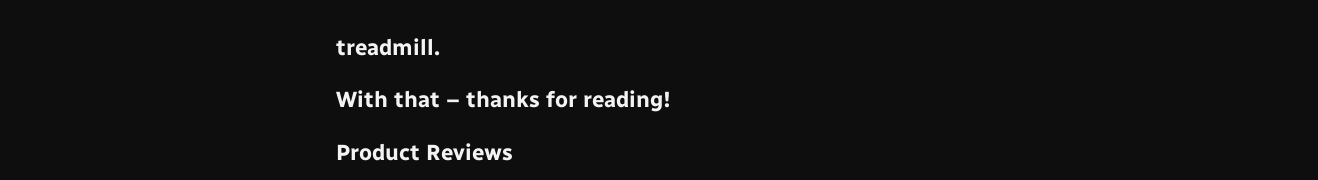treadmill.

With that – thanks for reading!

Product Reviews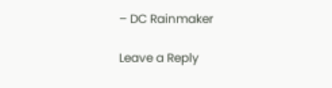– DC Rainmaker

Leave a Reply